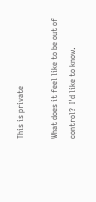This is private

What does it feel like to be out of control?  I'd like to know.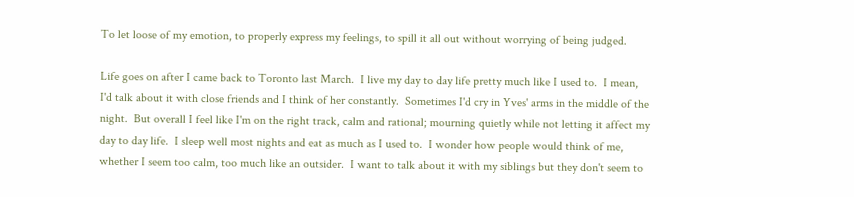To let loose of my emotion, to properly express my feelings, to spill it all out without worrying of being judged.

Life goes on after I came back to Toronto last March.  I live my day to day life pretty much like I used to.  I mean, I'd talk about it with close friends and I think of her constantly.  Sometimes I'd cry in Yves' arms in the middle of the night.  But overall I feel like I'm on the right track, calm and rational; mourning quietly while not letting it affect my day to day life.  I sleep well most nights and eat as much as I used to.  I wonder how people would think of me, whether I seem too calm, too much like an outsider.  I want to talk about it with my siblings but they don't seem to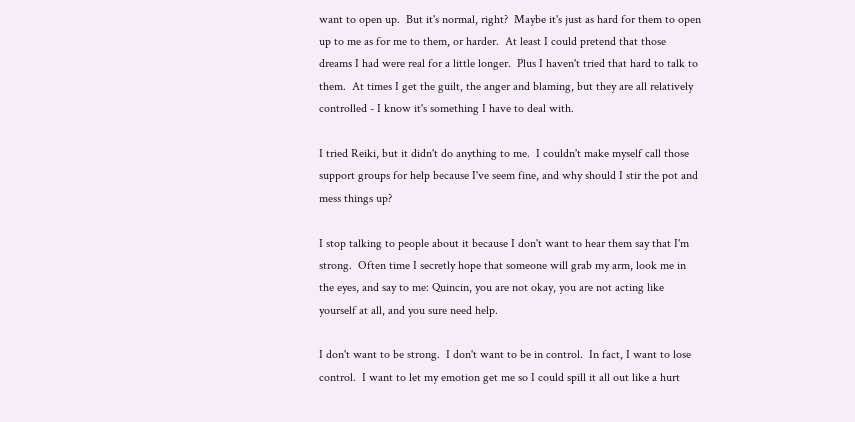want to open up.  But it's normal, right?  Maybe it's just as hard for them to open up to me as for me to them, or harder.  At least I could pretend that those dreams I had were real for a little longer.  Plus I haven't tried that hard to talk to them.  At times I get the guilt, the anger and blaming, but they are all relatively controlled - I know it's something I have to deal with.

I tried Reiki, but it didn't do anything to me.  I couldn't make myself call those support groups for help because I've seem fine, and why should I stir the pot and mess things up?

I stop talking to people about it because I don't want to hear them say that I'm strong.  Often time I secretly hope that someone will grab my arm, look me in the eyes, and say to me: Quincin, you are not okay, you are not acting like yourself at all, and you sure need help.

I don't want to be strong.  I don't want to be in control.  In fact, I want to lose control.  I want to let my emotion get me so I could spill it all out like a hurt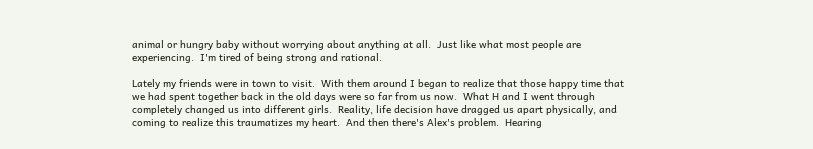animal or hungry baby without worrying about anything at all.  Just like what most people are experiencing.  I'm tired of being strong and rational.

Lately my friends were in town to visit.  With them around I began to realize that those happy time that we had spent together back in the old days were so far from us now.  What H and I went through completely changed us into different girls.  Reality, life decision have dragged us apart physically, and coming to realize this traumatizes my heart.  And then there's Alex's problem.  Hearing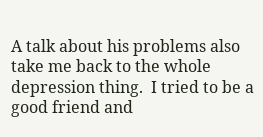A talk about his problems also take me back to the whole depression thing.  I tried to be a good friend and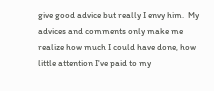give good advice but really I envy him.  My advices and comments only make me realize how much I could have done, how little attention I've paid to my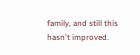family, and still this hasn't improved.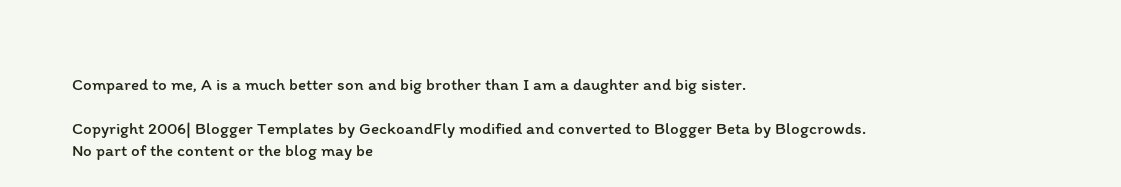Compared to me, A is a much better son and big brother than I am a daughter and big sister.

Copyright 2006| Blogger Templates by GeckoandFly modified and converted to Blogger Beta by Blogcrowds.
No part of the content or the blog may be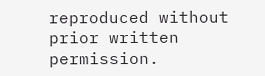reproduced without prior written permission.